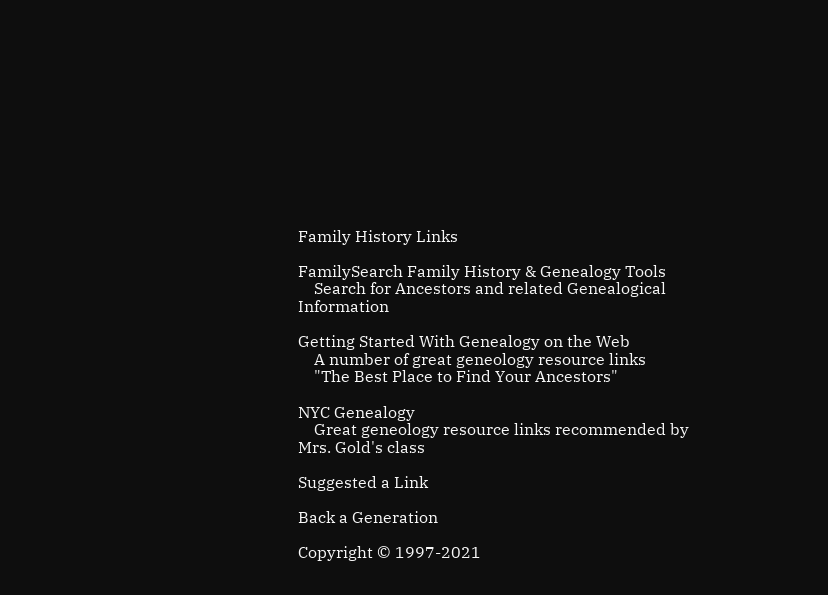Family History Links

FamilySearch Family History & Genealogy Tools
    Search for Ancestors and related Genealogical Information

Getting Started With Genealogy on the Web
    A number of great geneology resource links
    "The Best Place to Find Your Ancestors"

NYC Genealogy
    Great geneology resource links recommended by Mrs. Gold's class

Suggested a Link

Back a Generation

Copyright © 1997-2021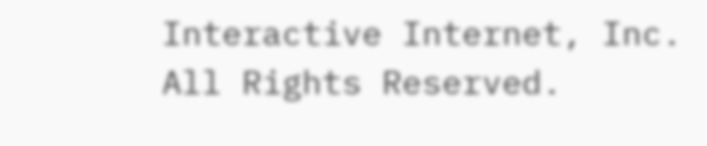Interactive Internet, Inc. All Rights Reserved.